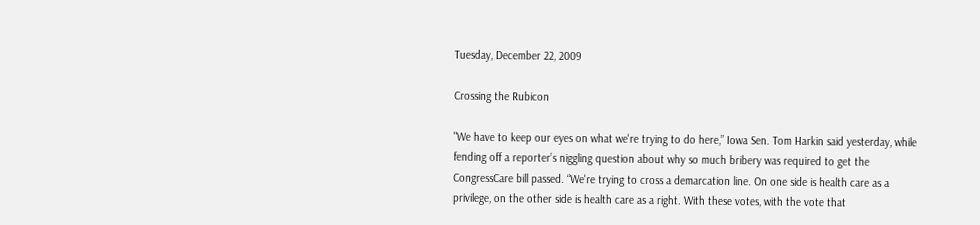Tuesday, December 22, 2009

Crossing the Rubicon

"We have to keep our eyes on what we're trying to do here,” Iowa Sen. Tom Harkin said yesterday, while fending off a reporter’s niggling question about why so much bribery was required to get the CongressCare bill passed. “We're trying to cross a demarcation line. On one side is health care as a privilege, on the other side is health care as a right. With these votes, with the vote that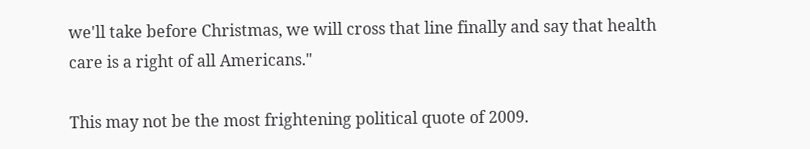we'll take before Christmas, we will cross that line finally and say that health care is a right of all Americans."

This may not be the most frightening political quote of 2009.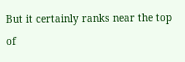But it certainly ranks near the top of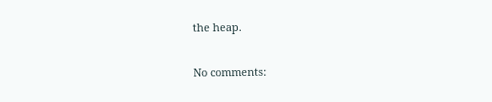the heap.

No comments: